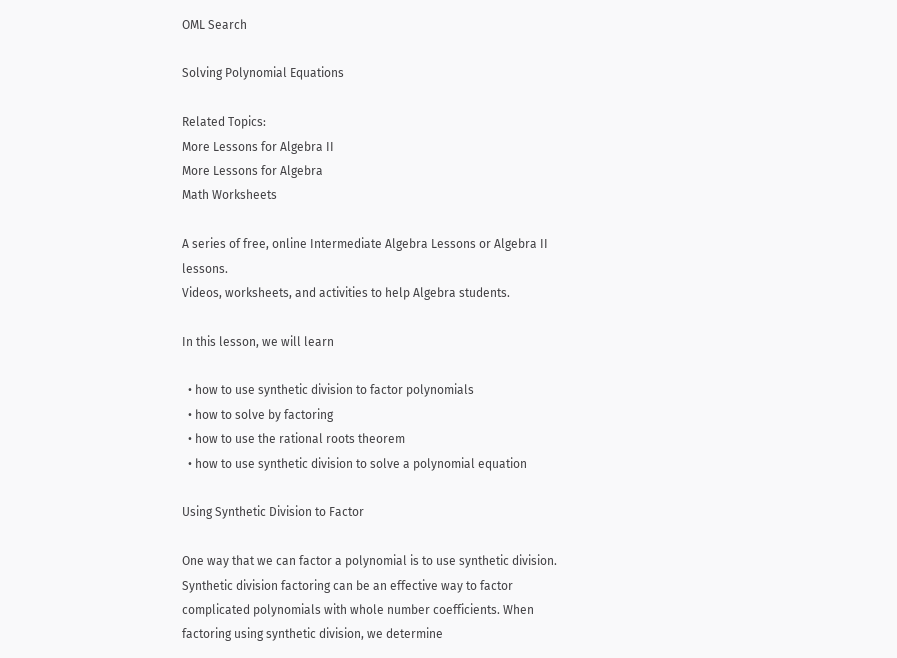OML Search

Solving Polynomial Equations

Related Topics:
More Lessons for Algebra II
More Lessons for Algebra
Math Worksheets

A series of free, online Intermediate Algebra Lessons or Algebra II lessons.
Videos, worksheets, and activities to help Algebra students.

In this lesson, we will learn

  • how to use synthetic division to factor polynomials
  • how to solve by factoring
  • how to use the rational roots theorem
  • how to use synthetic division to solve a polynomial equation

Using Synthetic Division to Factor

One way that we can factor a polynomial is to use synthetic division. Synthetic division factoring can be an effective way to factor complicated polynomials with whole number coefficients. When factoring using synthetic division, we determine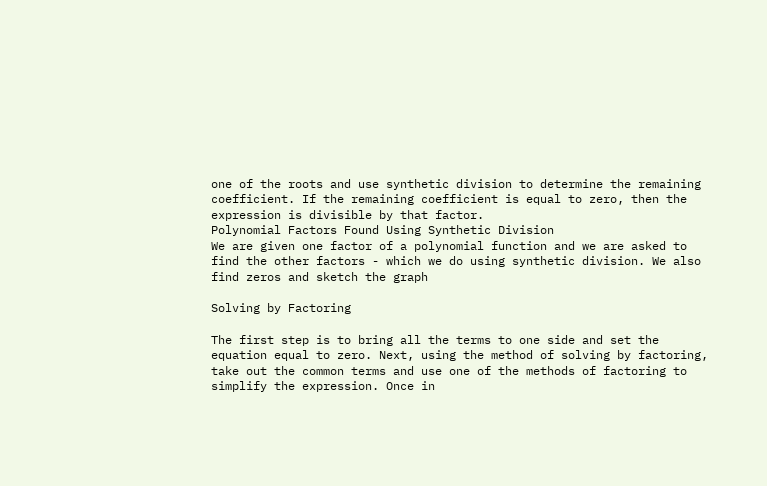one of the roots and use synthetic division to determine the remaining coefficient. If the remaining coefficient is equal to zero, then the expression is divisible by that factor.
Polynomial Factors Found Using Synthetic Division
We are given one factor of a polynomial function and we are asked to find the other factors - which we do using synthetic division. We also find zeros and sketch the graph

Solving by Factoring

The first step is to bring all the terms to one side and set the equation equal to zero. Next, using the method of solving by factoring, take out the common terms and use one of the methods of factoring to simplify the expression. Once in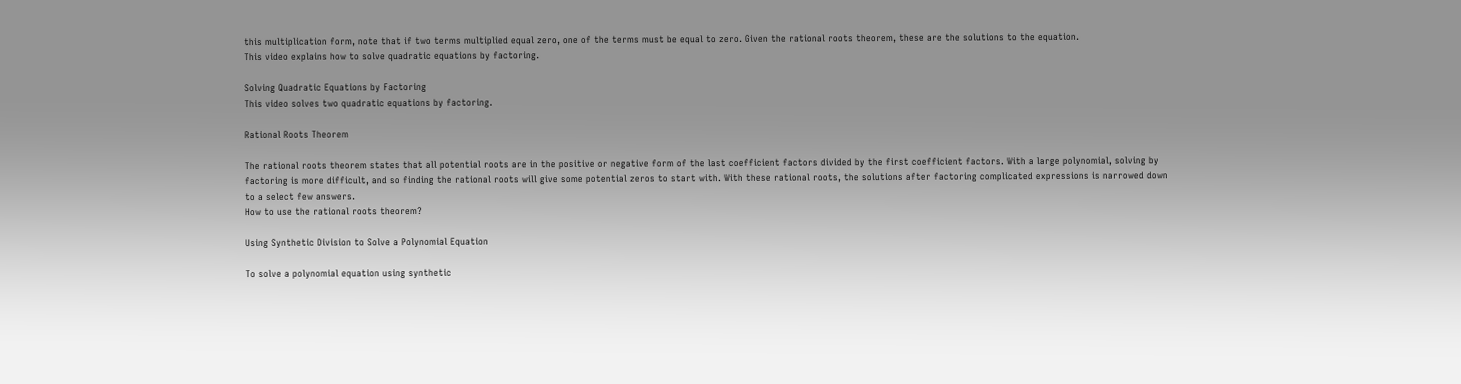this multiplication form, note that if two terms multiplied equal zero, one of the terms must be equal to zero. Given the rational roots theorem, these are the solutions to the equation.
This video explains how to solve quadratic equations by factoring.

Solving Quadratic Equations by Factoring
This video solves two quadratic equations by factoring.

Rational Roots Theorem

The rational roots theorem states that all potential roots are in the positive or negative form of the last coefficient factors divided by the first coefficient factors. With a large polynomial, solving by factoring is more difficult, and so finding the rational roots will give some potential zeros to start with. With these rational roots, the solutions after factoring complicated expressions is narrowed down to a select few answers.
How to use the rational roots theorem?

Using Synthetic Division to Solve a Polynomial Equation

To solve a polynomial equation using synthetic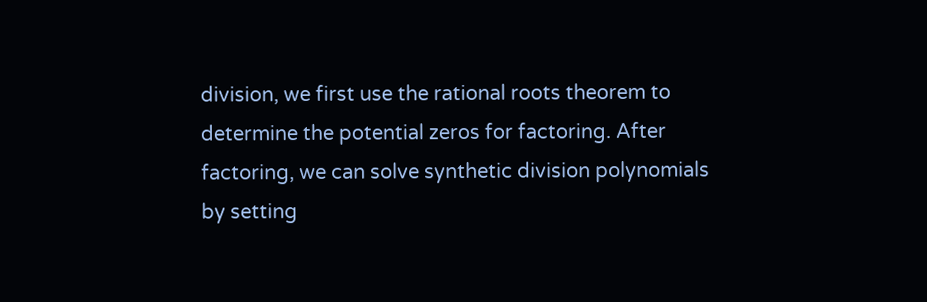division, we first use the rational roots theorem to determine the potential zeros for factoring. After factoring, we can solve synthetic division polynomials by setting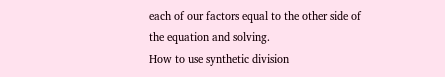each of our factors equal to the other side of the equation and solving.
How to use synthetic division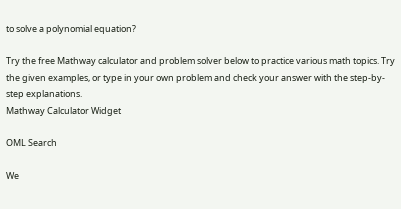to solve a polynomial equation?

Try the free Mathway calculator and problem solver below to practice various math topics. Try the given examples, or type in your own problem and check your answer with the step-by-step explanations.
Mathway Calculator Widget

OML Search

We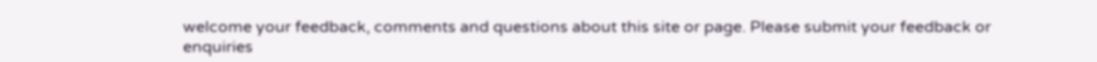welcome your feedback, comments and questions about this site or page. Please submit your feedback or enquiries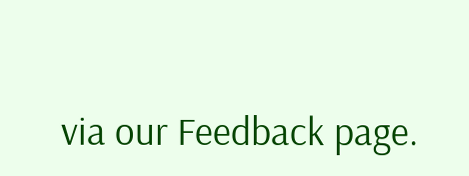via our Feedback page.